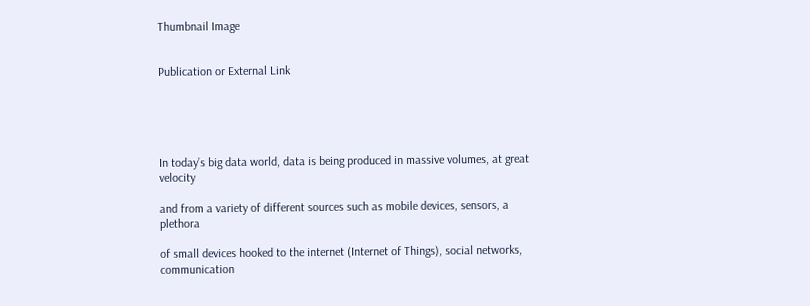Thumbnail Image


Publication or External Link





In today’s big data world, data is being produced in massive volumes, at great velocity

and from a variety of different sources such as mobile devices, sensors, a plethora

of small devices hooked to the internet (Internet of Things), social networks, communication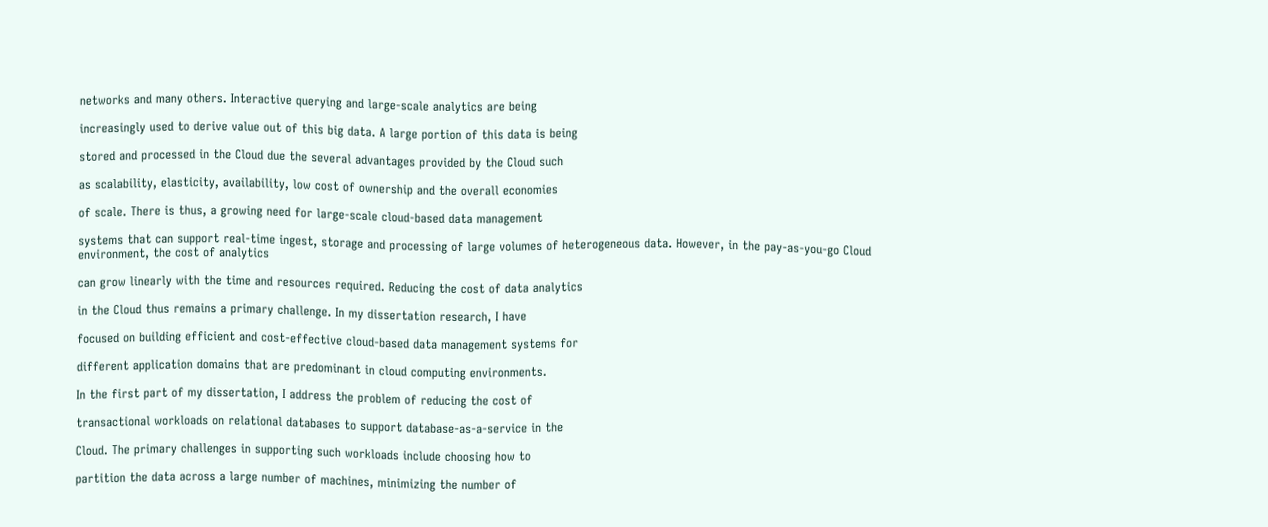networks and many others. Interactive querying and large-scale analytics are being

increasingly used to derive value out of this big data. A large portion of this data is being

stored and processed in the Cloud due the several advantages provided by the Cloud such

as scalability, elasticity, availability, low cost of ownership and the overall economies

of scale. There is thus, a growing need for large-scale cloud-based data management

systems that can support real-time ingest, storage and processing of large volumes of heterogeneous data. However, in the pay-as-you-go Cloud environment, the cost of analytics

can grow linearly with the time and resources required. Reducing the cost of data analytics

in the Cloud thus remains a primary challenge. In my dissertation research, I have

focused on building efficient and cost-effective cloud-based data management systems for

different application domains that are predominant in cloud computing environments.

In the first part of my dissertation, I address the problem of reducing the cost of

transactional workloads on relational databases to support database-as-a-service in the

Cloud. The primary challenges in supporting such workloads include choosing how to

partition the data across a large number of machines, minimizing the number of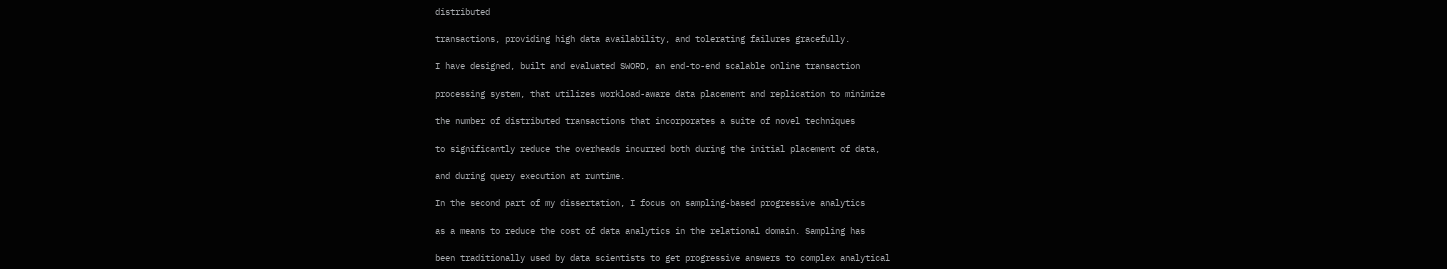distributed

transactions, providing high data availability, and tolerating failures gracefully.

I have designed, built and evaluated SWORD, an end-to-end scalable online transaction

processing system, that utilizes workload-aware data placement and replication to minimize

the number of distributed transactions that incorporates a suite of novel techniques

to significantly reduce the overheads incurred both during the initial placement of data,

and during query execution at runtime.

In the second part of my dissertation, I focus on sampling-based progressive analytics

as a means to reduce the cost of data analytics in the relational domain. Sampling has

been traditionally used by data scientists to get progressive answers to complex analytical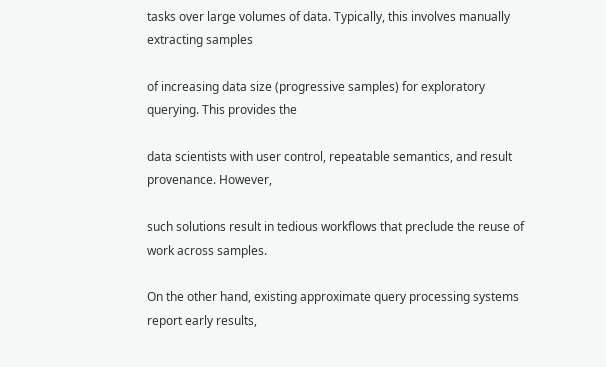tasks over large volumes of data. Typically, this involves manually extracting samples

of increasing data size (progressive samples) for exploratory querying. This provides the

data scientists with user control, repeatable semantics, and result provenance. However,

such solutions result in tedious workflows that preclude the reuse of work across samples.

On the other hand, existing approximate query processing systems report early results,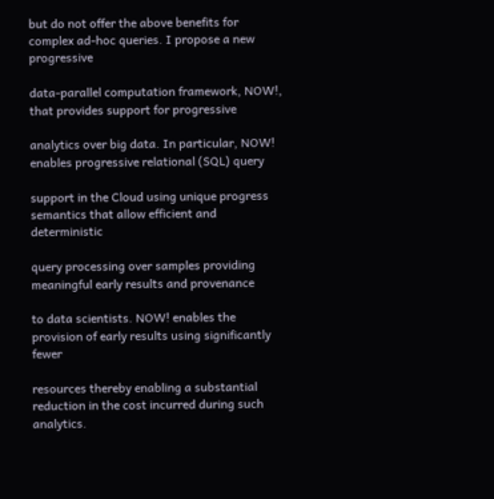but do not offer the above benefits for complex ad-hoc queries. I propose a new progressive

data-parallel computation framework, NOW!, that provides support for progressive

analytics over big data. In particular, NOW! enables progressive relational (SQL) query

support in the Cloud using unique progress semantics that allow efficient and deterministic

query processing over samples providing meaningful early results and provenance

to data scientists. NOW! enables the provision of early results using significantly fewer

resources thereby enabling a substantial reduction in the cost incurred during such analytics.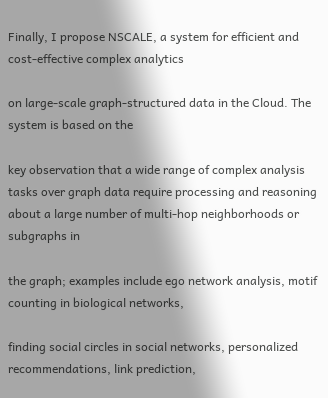Finally, I propose NSCALE, a system for efficient and cost-effective complex analytics

on large-scale graph-structured data in the Cloud. The system is based on the

key observation that a wide range of complex analysis tasks over graph data require processing and reasoning about a large number of multi-hop neighborhoods or subgraphs in

the graph; examples include ego network analysis, motif counting in biological networks,

finding social circles in social networks, personalized recommendations, link prediction,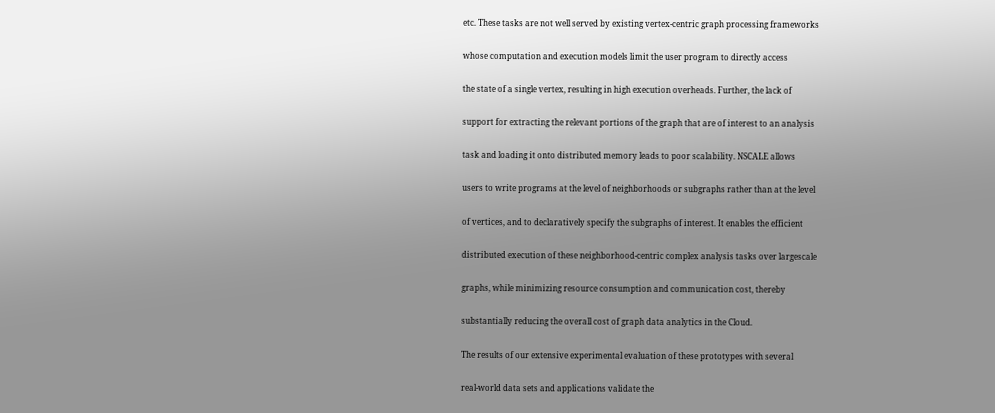etc. These tasks are not well served by existing vertex-centric graph processing frameworks

whose computation and execution models limit the user program to directly access

the state of a single vertex, resulting in high execution overheads. Further, the lack of

support for extracting the relevant portions of the graph that are of interest to an analysis

task and loading it onto distributed memory leads to poor scalability. NSCALE allows

users to write programs at the level of neighborhoods or subgraphs rather than at the level

of vertices, and to declaratively specify the subgraphs of interest. It enables the efficient

distributed execution of these neighborhood-centric complex analysis tasks over largescale

graphs, while minimizing resource consumption and communication cost, thereby

substantially reducing the overall cost of graph data analytics in the Cloud.

The results of our extensive experimental evaluation of these prototypes with several

real-world data sets and applications validate the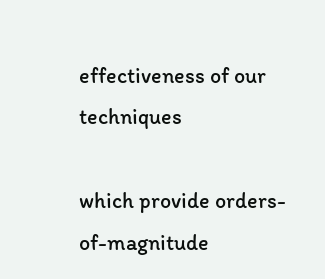effectiveness of our techniques

which provide orders-of-magnitude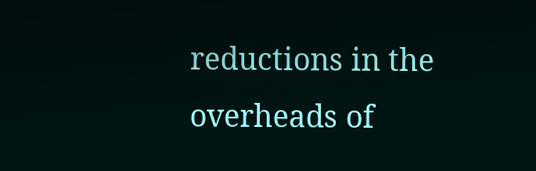reductions in the overheads of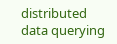distributed data querying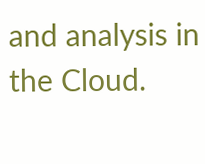and analysis in the Cloud.